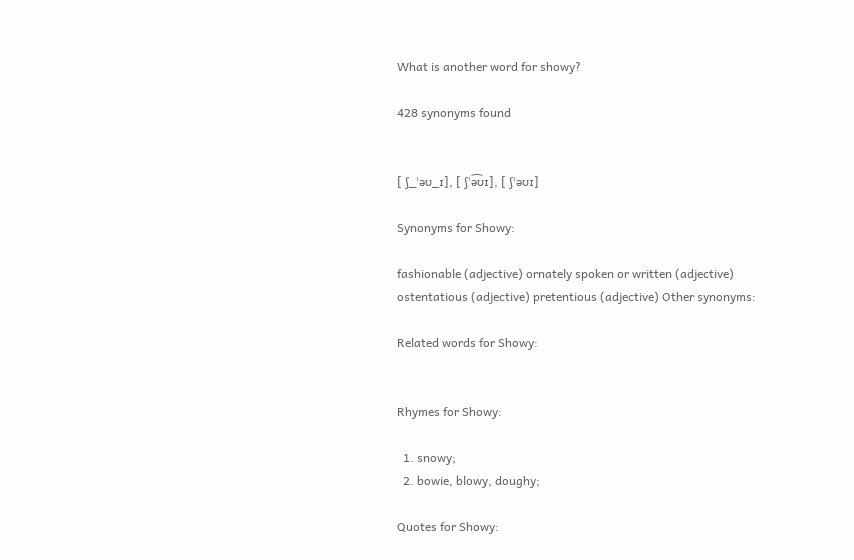What is another word for showy?

428 synonyms found


[ ʃ_ˈəʊ_ɪ], [ ʃˈə͡ʊɪ], [ ʃˈəʊɪ]

Synonyms for Showy:

fashionable (adjective) ornately spoken or written (adjective) ostentatious (adjective) pretentious (adjective) Other synonyms:

Related words for Showy:


Rhymes for Showy:

  1. snowy;
  2. bowie, blowy, doughy;

Quotes for Showy: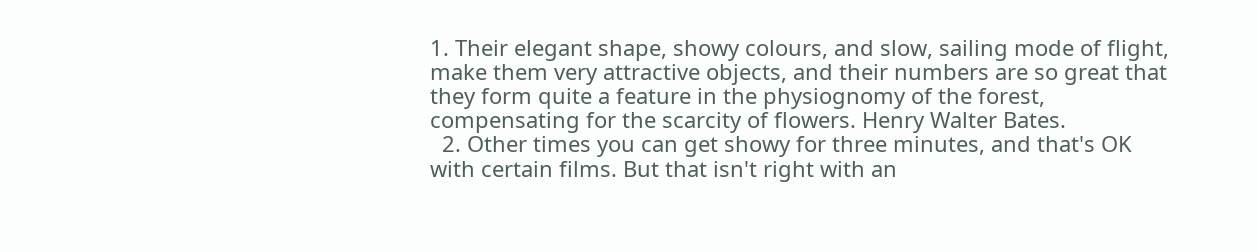1. Their elegant shape, showy colours, and slow, sailing mode of flight, make them very attractive objects, and their numbers are so great that they form quite a feature in the physiognomy of the forest, compensating for the scarcity of flowers. Henry Walter Bates.
  2. Other times you can get showy for three minutes, and that's OK with certain films. But that isn't right with an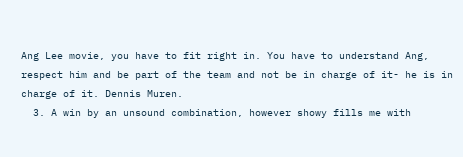Ang Lee movie, you have to fit right in. You have to understand Ang, respect him and be part of the team and not be in charge of it- he is in charge of it. Dennis Muren.
  3. A win by an unsound combination, however showy fills me with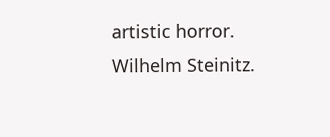artistic horror. Wilhelm Steinitz.